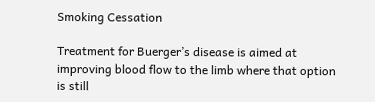Smoking Cessation

Treatment for Buerger’s disease is aimed at improving blood flow to the limb where that option is still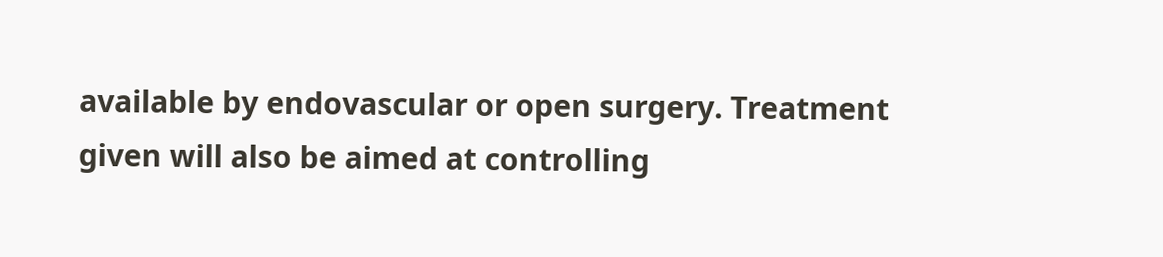available by endovascular or open surgery. Treatment given will also be aimed at controlling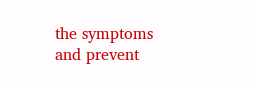the symptoms and prevent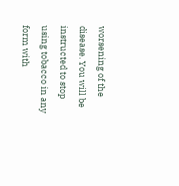worsening of the disease. You will be instructed to stop using tobacco in any form with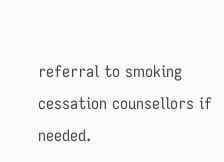referral to smoking cessation counsellors if needed.